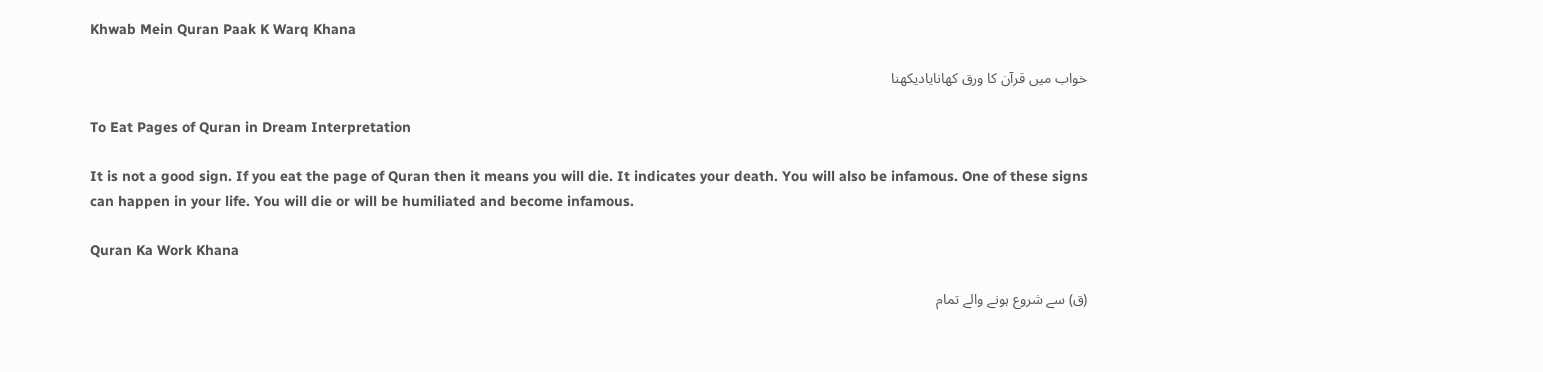Khwab Mein Quran Paak K Warq Khana

خواب میں قرآن کا ورق کھانایادیکھنا

To Eat Pages of Quran in Dream Interpretation

It is not a good sign. If you eat the page of Quran then it means you will die. It indicates your death. You will also be infamous. One of these signs can happen in your life. You will die or will be humiliated and become infamous.

Quran Ka Work Khana

(ق) سے شروع ہونے والے تمام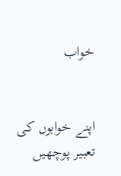خواب


اپنے خوابوں کی تعبیر پوچھیں